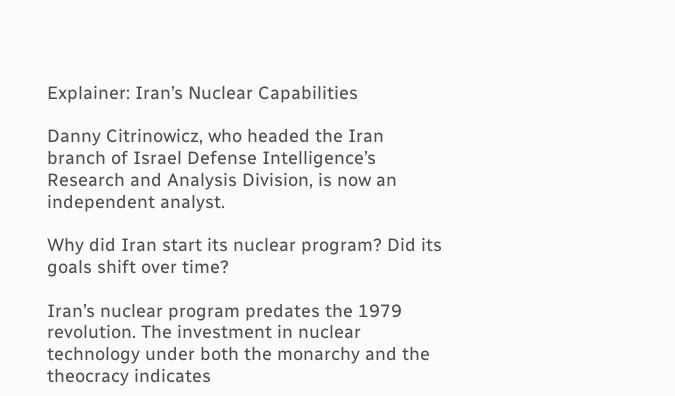Explainer: Iran’s Nuclear Capabilities

Danny Citrinowicz, who headed the Iran branch of Israel Defense Intelligence’s Research and Analysis Division, is now an independent analyst.

Why did Iran start its nuclear program? Did its goals shift over time?

Iran’s nuclear program predates the 1979 revolution. The investment in nuclear technology under both the monarchy and the theocracy indicates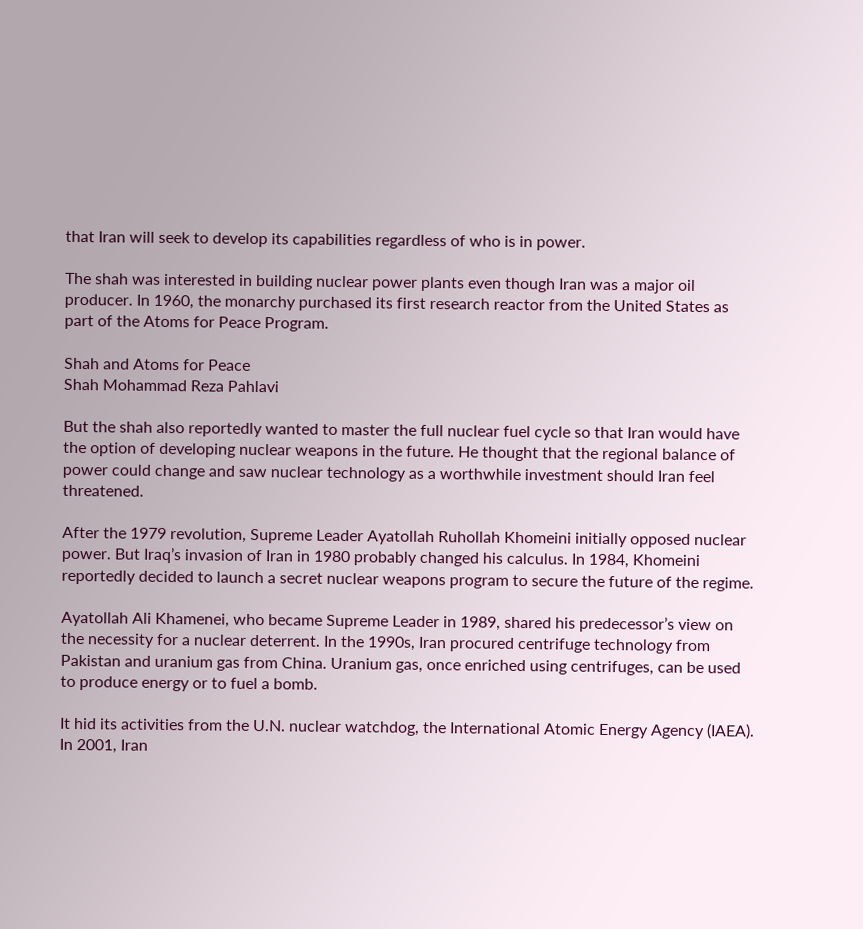that Iran will seek to develop its capabilities regardless of who is in power.

The shah was interested in building nuclear power plants even though Iran was a major oil producer. In 1960, the monarchy purchased its first research reactor from the United States as part of the Atoms for Peace Program.

Shah and Atoms for Peace
Shah Mohammad Reza Pahlavi

But the shah also reportedly wanted to master the full nuclear fuel cycle so that Iran would have the option of developing nuclear weapons in the future. He thought that the regional balance of power could change and saw nuclear technology as a worthwhile investment should Iran feel threatened.

After the 1979 revolution, Supreme Leader Ayatollah Ruhollah Khomeini initially opposed nuclear power. But Iraq’s invasion of Iran in 1980 probably changed his calculus. In 1984, Khomeini reportedly decided to launch a secret nuclear weapons program to secure the future of the regime.

Ayatollah Ali Khamenei, who became Supreme Leader in 1989, shared his predecessor’s view on the necessity for a nuclear deterrent. In the 1990s, Iran procured centrifuge technology from Pakistan and uranium gas from China. Uranium gas, once enriched using centrifuges, can be used to produce energy or to fuel a bomb.

It hid its activities from the U.N. nuclear watchdog, the International Atomic Energy Agency (IAEA). In 2001, Iran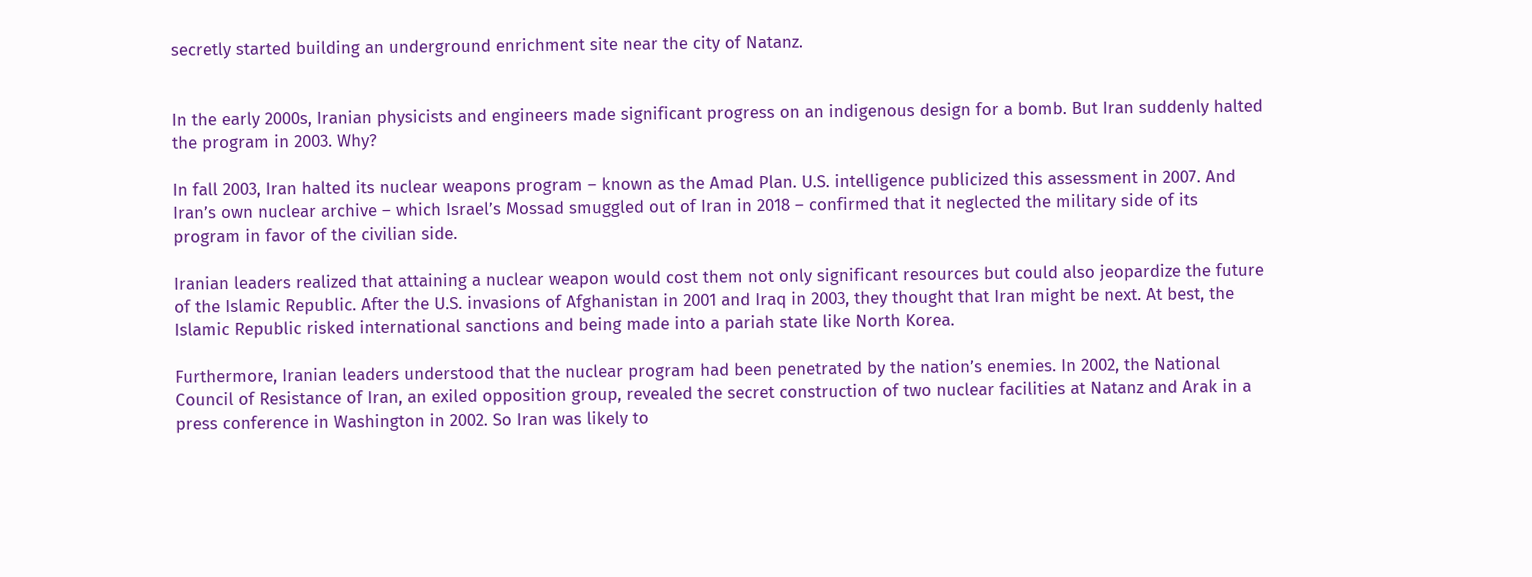secretly started building an underground enrichment site near the city of Natanz.


In the early 2000s, Iranian physicists and engineers made significant progress on an indigenous design for a bomb. But Iran suddenly halted the program in 2003. Why?

In fall 2003, Iran halted its nuclear weapons program – known as the Amad Plan. U.S. intelligence publicized this assessment in 2007. And Iran’s own nuclear archive – which Israel’s Mossad smuggled out of Iran in 2018 – confirmed that it neglected the military side of its program in favor of the civilian side.

Iranian leaders realized that attaining a nuclear weapon would cost them not only significant resources but could also jeopardize the future of the Islamic Republic. After the U.S. invasions of Afghanistan in 2001 and Iraq in 2003, they thought that Iran might be next. At best, the Islamic Republic risked international sanctions and being made into a pariah state like North Korea.

Furthermore, Iranian leaders understood that the nuclear program had been penetrated by the nation’s enemies. In 2002, the National Council of Resistance of Iran, an exiled opposition group, revealed the secret construction of two nuclear facilities at Natanz and Arak in a press conference in Washington in 2002. So Iran was likely to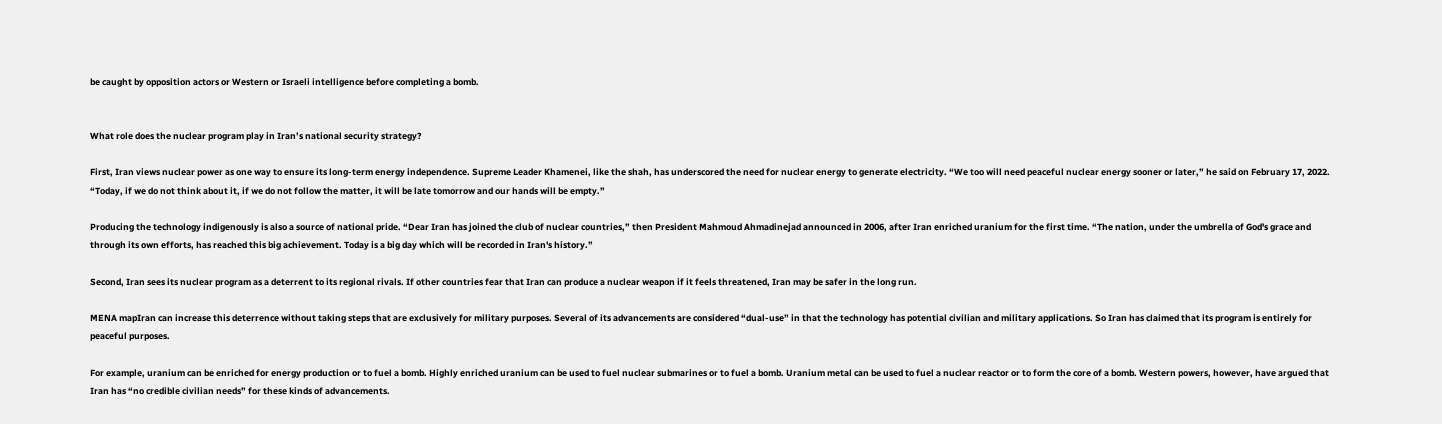be caught by opposition actors or Western or Israeli intelligence before completing a bomb.


What role does the nuclear program play in Iran’s national security strategy?

First, Iran views nuclear power as one way to ensure its long-term energy independence. Supreme Leader Khamenei, like the shah, has underscored the need for nuclear energy to generate electricity. “We too will need peaceful nuclear energy sooner or later,” he said on February 17, 2022. “Today, if we do not think about it, if we do not follow the matter, it will be late tomorrow and our hands will be empty.”

Producing the technology indigenously is also a source of national pride. “Dear Iran has joined the club of nuclear countries,” then President Mahmoud Ahmadinejad announced in 2006, after Iran enriched uranium for the first time. “The nation, under the umbrella of God's grace and through its own efforts, has reached this big achievement. Today is a big day which will be recorded in Iran's history.”

Second, Iran sees its nuclear program as a deterrent to its regional rivals. If other countries fear that Iran can produce a nuclear weapon if it feels threatened, Iran may be safer in the long run.

MENA mapIran can increase this deterrence without taking steps that are exclusively for military purposes. Several of its advancements are considered “dual-use” in that the technology has potential civilian and military applications. So Iran has claimed that its program is entirely for peaceful purposes.

For example, uranium can be enriched for energy production or to fuel a bomb. Highly enriched uranium can be used to fuel nuclear submarines or to fuel a bomb. Uranium metal can be used to fuel a nuclear reactor or to form the core of a bomb. Western powers, however, have argued that Iran has “no credible civilian needs” for these kinds of advancements.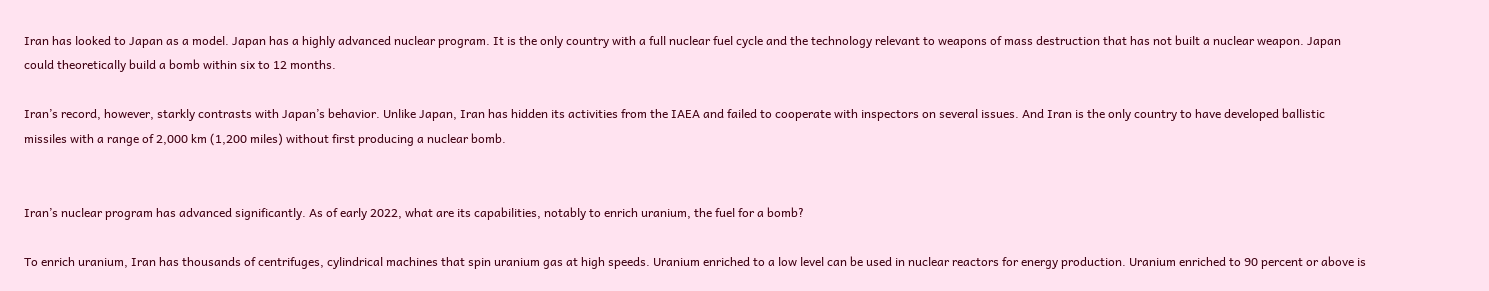Iran has looked to Japan as a model. Japan has a highly advanced nuclear program. It is the only country with a full nuclear fuel cycle and the technology relevant to weapons of mass destruction that has not built a nuclear weapon. Japan could theoretically build a bomb within six to 12 months.

Iran’s record, however, starkly contrasts with Japan’s behavior. Unlike Japan, Iran has hidden its activities from the IAEA and failed to cooperate with inspectors on several issues. And Iran is the only country to have developed ballistic missiles with a range of 2,000 km (1,200 miles) without first producing a nuclear bomb.


Iran’s nuclear program has advanced significantly. As of early 2022, what are its capabilities, notably to enrich uranium, the fuel for a bomb?

To enrich uranium, Iran has thousands of centrifuges, cylindrical machines that spin uranium gas at high speeds. Uranium enriched to a low level can be used in nuclear reactors for energy production. Uranium enriched to 90 percent or above is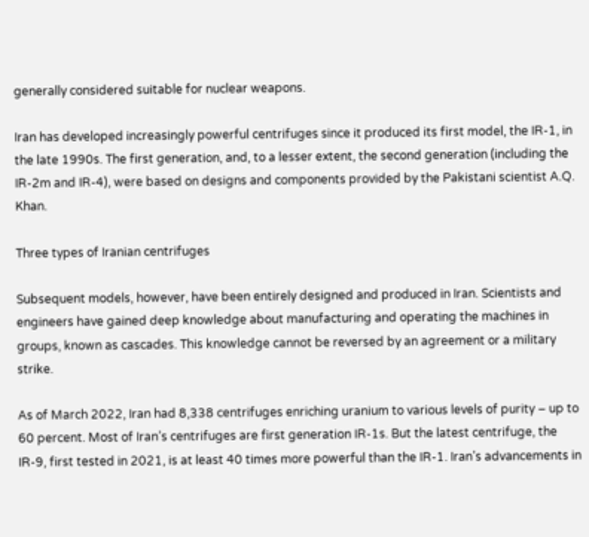generally considered suitable for nuclear weapons.

Iran has developed increasingly powerful centrifuges since it produced its first model, the IR-1, in the late 1990s. The first generation, and, to a lesser extent, the second generation (including the IR-2m and IR-4), were based on designs and components provided by the Pakistani scientist A.Q. Khan.

Three types of Iranian centrifuges

Subsequent models, however, have been entirely designed and produced in Iran. Scientists and engineers have gained deep knowledge about manufacturing and operating the machines in groups, known as cascades. This knowledge cannot be reversed by an agreement or a military strike.

As of March 2022, Iran had 8,338 centrifuges enriching uranium to various levels of purity – up to 60 percent. Most of Iran’s centrifuges are first generation IR-1s. But the latest centrifuge, the IR-9, first tested in 2021, is at least 40 times more powerful than the IR-1. Iran’s advancements in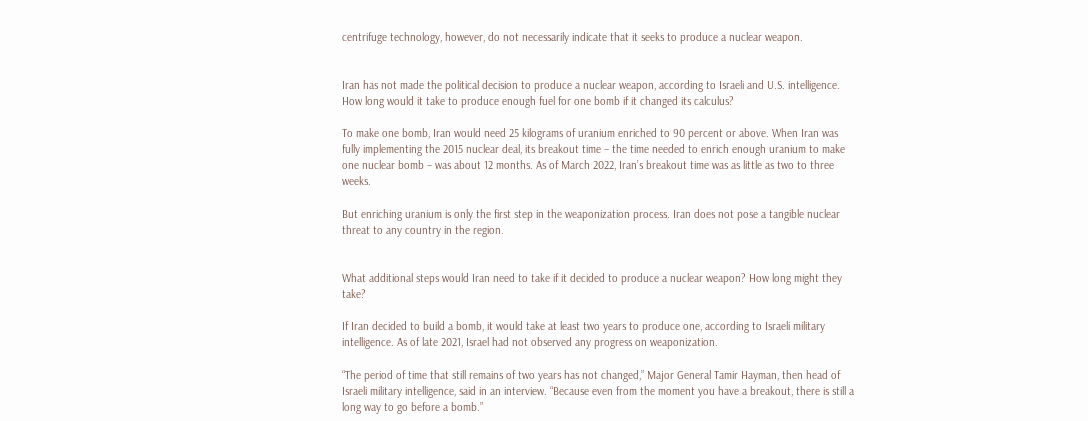centrifuge technology, however, do not necessarily indicate that it seeks to produce a nuclear weapon.


Iran has not made the political decision to produce a nuclear weapon, according to Israeli and U.S. intelligence. How long would it take to produce enough fuel for one bomb if it changed its calculus?

To make one bomb, Iran would need 25 kilograms of uranium enriched to 90 percent or above. When Iran was fully implementing the 2015 nuclear deal, its breakout time – the time needed to enrich enough uranium to make one nuclear bomb – was about 12 months. As of March 2022, Iran’s breakout time was as little as two to three weeks.

But enriching uranium is only the first step in the weaponization process. Iran does not pose a tangible nuclear threat to any country in the region.


What additional steps would Iran need to take if it decided to produce a nuclear weapon? How long might they take?

If Iran decided to build a bomb, it would take at least two years to produce one, according to Israeli military intelligence. As of late 2021, Israel had not observed any progress on weaponization.

“The period of time that still remains of two years has not changed,” Major General Tamir Hayman, then head of Israeli military intelligence, said in an interview. “Because even from the moment you have a breakout, there is still a long way to go before a bomb.”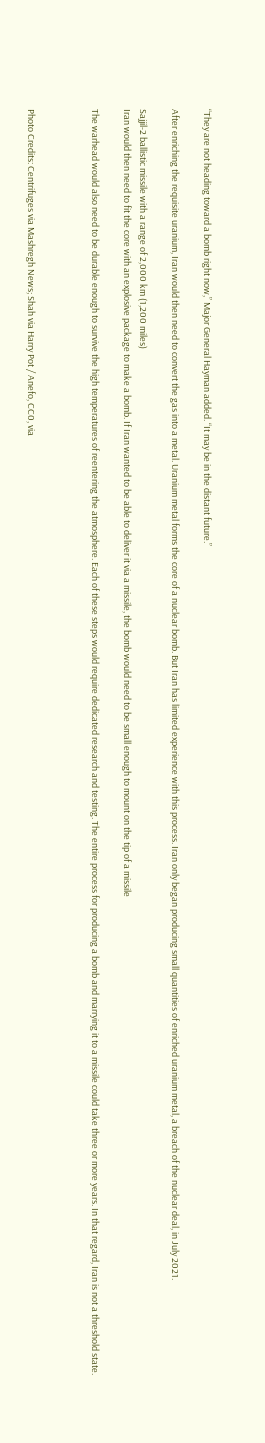“They are not heading toward a bomb right now,” Major General Hayman added. “It may be in the distant future.”

After enriching the requisite uranium, Iran would then need to convert the gas into a metal. Uranium metal forms the core of a nuclear bomb. But Iran has limited experience with this process. Iran only began producing small quantities of enriched uranium metal, a breach of the nuclear deal, in July 2021.

Sajjil-2 ballistic missile with a range of 2,000 km (1,200 miles)
Iran would then need to fit the core with an explosive package to make a bomb. If Iran wanted to be able to deliver it via a missile, the bomb would need to be small enough to mount on the tip of a missile

The warhead would also need to be durable enough to survive the high temperatures of reentering the atmosphere. Each of these steps would require dedicated research and testing. The entire process for producing a bomb and marrying it to a missile could take three or more years. In that regard, Iran is not a threshold state.



Photo Credits: Centrifuges via Mashregh News; Shah via Harry Pot / Anefo, CC0, via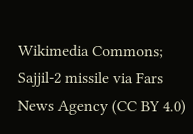Wikimedia Commons; Sajjil-2 missile via Fars News Agency (CC BY 4.0)